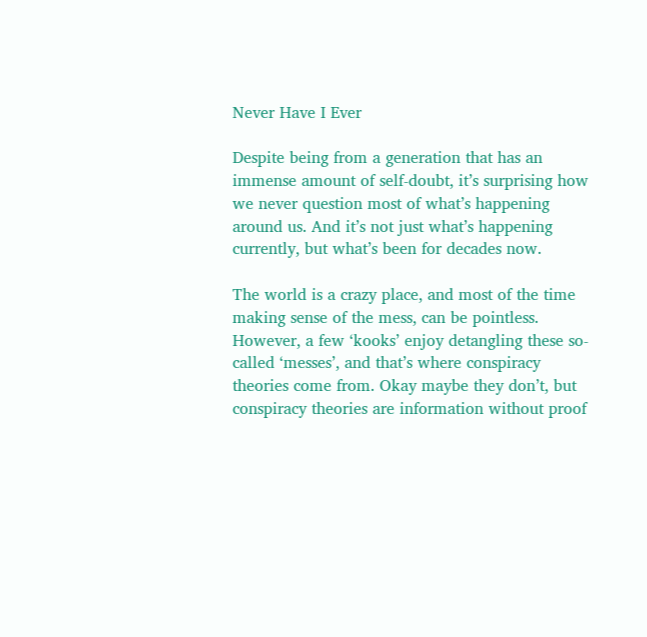Never Have I Ever

Despite being from a generation that has an immense amount of self-doubt, it’s surprising how we never question most of what’s happening around us. And it’s not just what’s happening currently, but what’s been for decades now.

The world is a crazy place, and most of the time making sense of the mess, can be pointless. However, a few ‘kooks’ enjoy detangling these so-called ‘messes’, and that’s where conspiracy theories come from. Okay maybe they don’t, but conspiracy theories are information without proof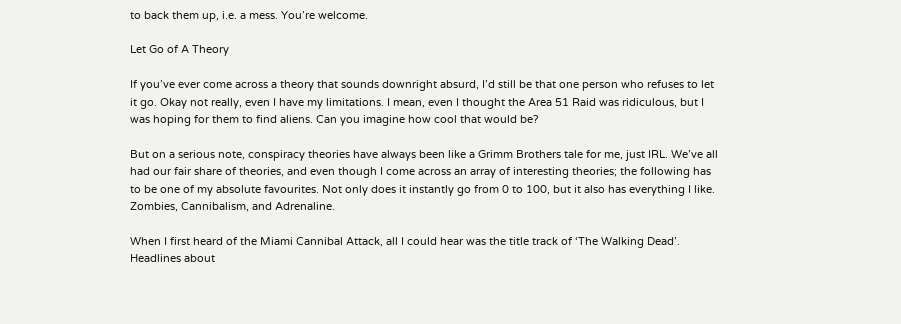to back them up, i.e. a mess. You’re welcome.

Let Go of A Theory

If you’ve ever come across a theory that sounds downright absurd, I’d still be that one person who refuses to let it go. Okay not really, even I have my limitations. I mean, even I thought the Area 51 Raid was ridiculous, but I was hoping for them to find aliens. Can you imagine how cool that would be?

But on a serious note, conspiracy theories have always been like a Grimm Brothers tale for me, just IRL. We’ve all had our fair share of theories, and even though I come across an array of interesting theories; the following has to be one of my absolute favourites. Not only does it instantly go from 0 to 100, but it also has everything I like. Zombies, Cannibalism, and Adrenaline.

When I first heard of the Miami Cannibal Attack, all I could hear was the title track of ‘The Walking Dead’. Headlines about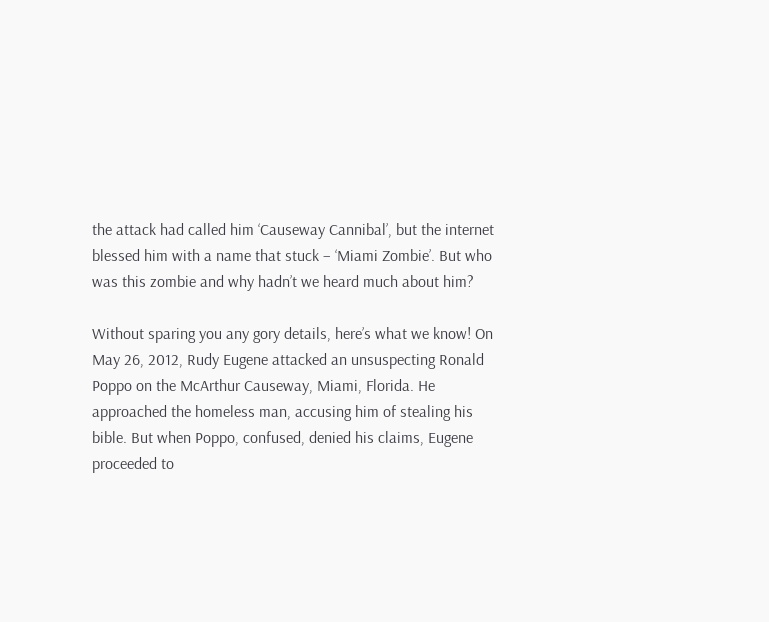the attack had called him ‘Causeway Cannibal’, but the internet blessed him with a name that stuck – ‘Miami Zombie’. But who was this zombie and why hadn’t we heard much about him?

Without sparing you any gory details, here’s what we know! On May 26, 2012, Rudy Eugene attacked an unsuspecting Ronald Poppo on the McArthur Causeway, Miami, Florida. He approached the homeless man, accusing him of stealing his bible. But when Poppo, confused, denied his claims, Eugene proceeded to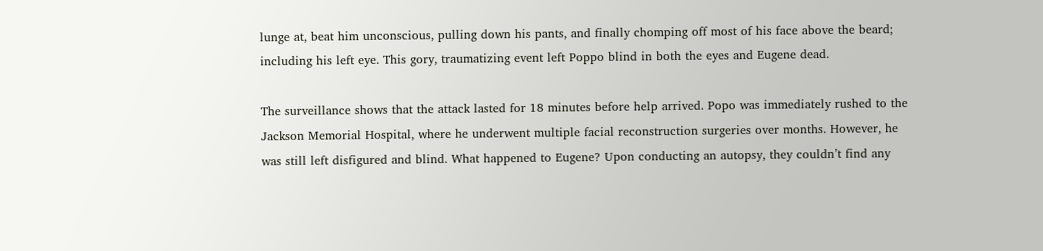lunge at, beat him unconscious, pulling down his pants, and finally chomping off most of his face above the beard; including his left eye. This gory, traumatizing event left Poppo blind in both the eyes and Eugene dead.

The surveillance shows that the attack lasted for 18 minutes before help arrived. Popo was immediately rushed to the Jackson Memorial Hospital, where he underwent multiple facial reconstruction surgeries over months. However, he was still left disfigured and blind. What happened to Eugene? Upon conducting an autopsy, they couldn’t find any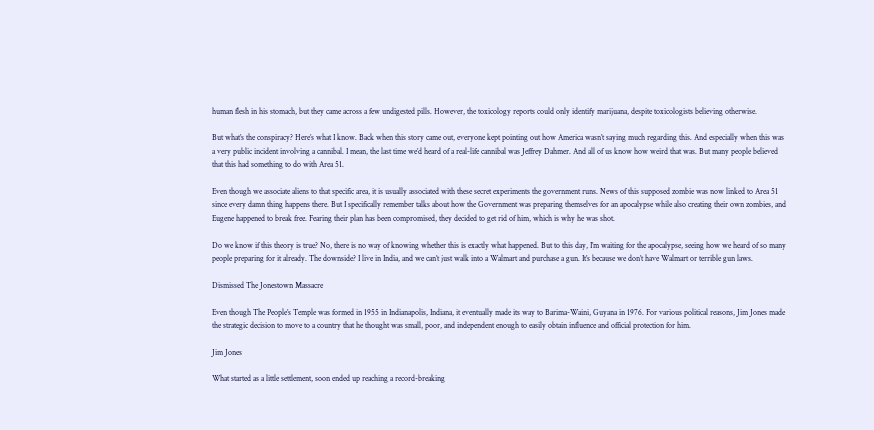human flesh in his stomach, but they came across a few undigested pills. However, the toxicology reports could only identify marijuana, despite toxicologists believing otherwise.

But what’s the conspiracy? Here’s what I know. Back when this story came out, everyone kept pointing out how America wasn’t saying much regarding this. And especially when this was a very public incident involving a cannibal. I mean, the last time we’d heard of a real-life cannibal was Jeffrey Dahmer. And all of us know how weird that was. But many people believed that this had something to do with Area 51.

Even though we associate aliens to that specific area, it is usually associated with these secret experiments the government runs. News of this supposed zombie was now linked to Area 51 since every damn thing happens there. But I specifically remember talks about how the Government was preparing themselves for an apocalypse while also creating their own zombies, and Eugene happened to break free. Fearing their plan has been compromised, they decided to get rid of him, which is why he was shot.

Do we know if this theory is true? No, there is no way of knowing whether this is exactly what happened. But to this day, I’m waiting for the apocalypse, seeing how we heard of so many people preparing for it already. The downside? I live in India, and we can’t just walk into a Walmart and purchase a gun. It’s because we don’t have Walmart or terrible gun laws.

Dismissed The Jonestown Massacre

Even though The People’s Temple was formed in 1955 in Indianapolis, Indiana, it eventually made its way to Barima-Waini, Guyana in 1976. For various political reasons, Jim Jones made the strategic decision to move to a country that he thought was small, poor, and independent enough to easily obtain influence and official protection for him.

Jim Jones

What started as a little settlement, soon ended up reaching a record-breaking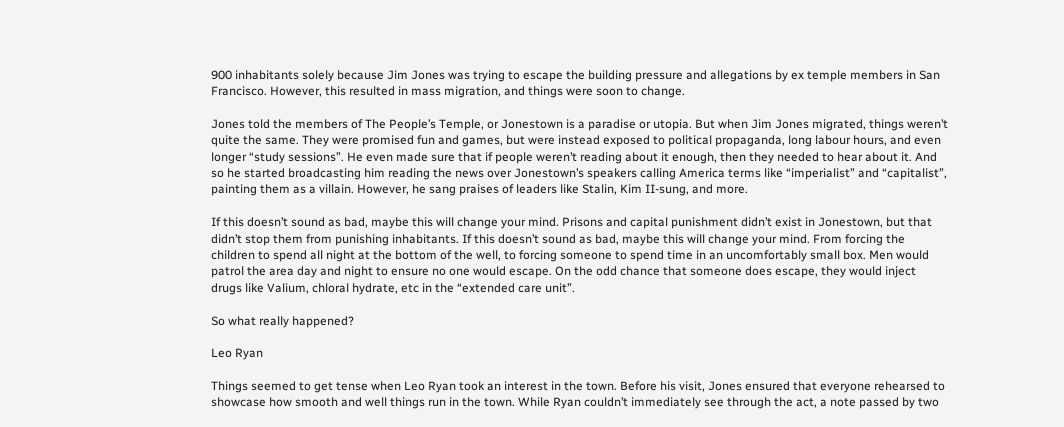900 inhabitants solely because Jim Jones was trying to escape the building pressure and allegations by ex temple members in San Francisco. However, this resulted in mass migration, and things were soon to change.

Jones told the members of The People’s Temple, or Jonestown is a paradise or utopia. But when Jim Jones migrated, things weren’t quite the same. They were promised fun and games, but were instead exposed to political propaganda, long labour hours, and even longer “study sessions”. He even made sure that if people weren’t reading about it enough, then they needed to hear about it. And so he started broadcasting him reading the news over Jonestown’s speakers calling America terms like “imperialist” and “capitalist”, painting them as a villain. However, he sang praises of leaders like Stalin, Kim II-sung, and more.

If this doesn’t sound as bad, maybe this will change your mind. Prisons and capital punishment didn’t exist in Jonestown, but that didn’t stop them from punishing inhabitants. If this doesn’t sound as bad, maybe this will change your mind. From forcing the children to spend all night at the bottom of the well, to forcing someone to spend time in an uncomfortably small box. Men would patrol the area day and night to ensure no one would escape. On the odd chance that someone does escape, they would inject drugs like Valium, chloral hydrate, etc in the “extended care unit”.

So what really happened?

Leo Ryan

Things seemed to get tense when Leo Ryan took an interest in the town. Before his visit, Jones ensured that everyone rehearsed to showcase how smooth and well things run in the town. While Ryan couldn’t immediately see through the act, a note passed by two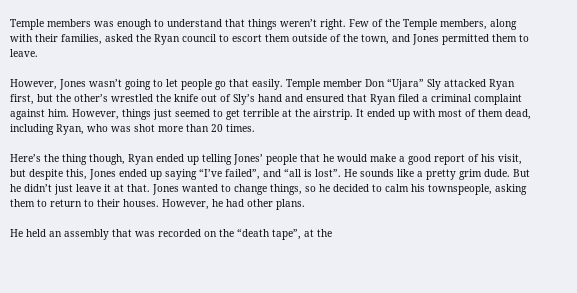Temple members was enough to understand that things weren’t right. Few of the Temple members, along with their families, asked the Ryan council to escort them outside of the town, and Jones permitted them to leave.

However, Jones wasn’t going to let people go that easily. Temple member Don “Ujara” Sly attacked Ryan first, but the other’s wrestled the knife out of Sly’s hand and ensured that Ryan filed a criminal complaint against him. However, things just seemed to get terrible at the airstrip. It ended up with most of them dead, including Ryan, who was shot more than 20 times.

Here’s the thing though, Ryan ended up telling Jones’ people that he would make a good report of his visit, but despite this, Jones ended up saying “I’ve failed”, and “all is lost”. He sounds like a pretty grim dude. But he didn’t just leave it at that. Jones wanted to change things, so he decided to calm his townspeople, asking them to return to their houses. However, he had other plans.

He held an assembly that was recorded on the “death tape”, at the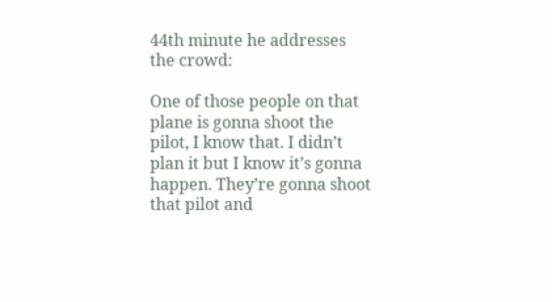44th minute he addresses the crowd:

One of those people on that plane is gonna shoot the pilot, I know that. I didn’t plan it but I know it’s gonna happen. They’re gonna shoot that pilot and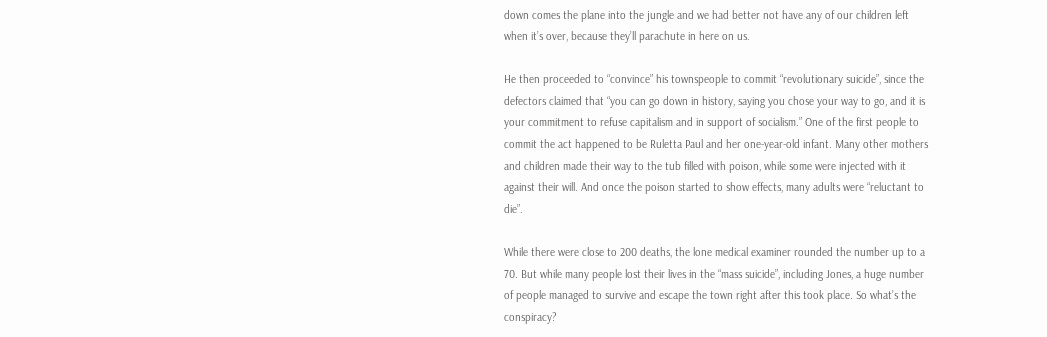down comes the plane into the jungle and we had better not have any of our children left when it’s over, because they’ll parachute in here on us.

He then proceeded to “convince” his townspeople to commit “revolutionary suicide”, since the defectors claimed that “you can go down in history, saying you chose your way to go, and it is your commitment to refuse capitalism and in support of socialism.” One of the first people to commit the act happened to be Ruletta Paul and her one-year-old infant. Many other mothers and children made their way to the tub filled with poison, while some were injected with it against their will. And once the poison started to show effects, many adults were “reluctant to die”.

While there were close to 200 deaths, the lone medical examiner rounded the number up to a 70. But while many people lost their lives in the “mass suicide”, including Jones, a huge number of people managed to survive and escape the town right after this took place. So what’s the conspiracy?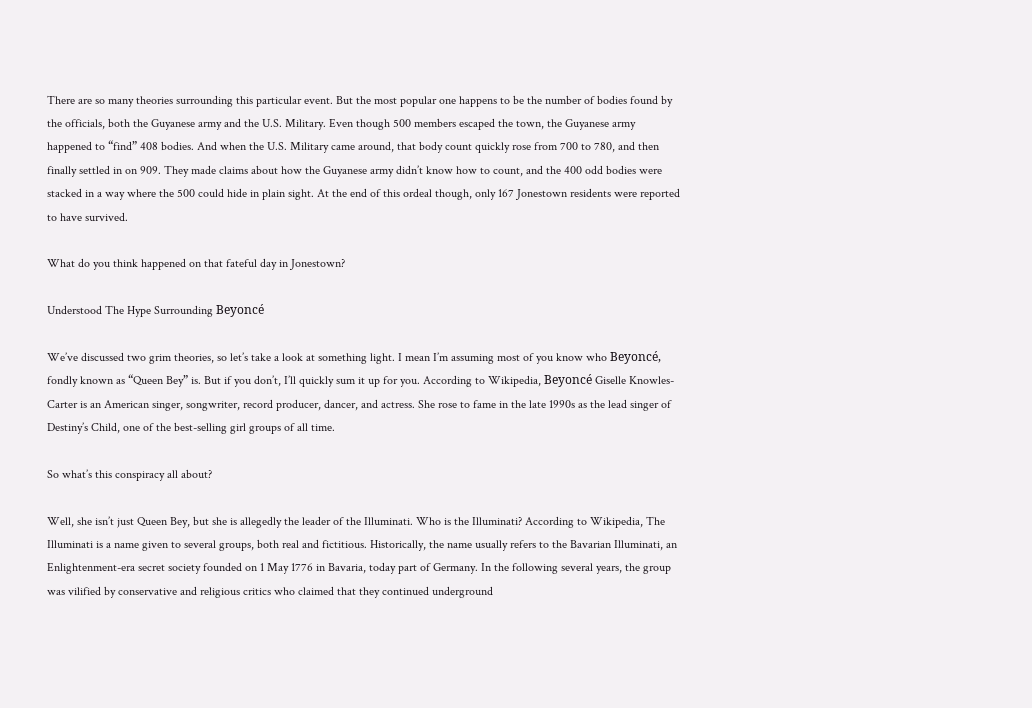There are so many theories surrounding this particular event. But the most popular one happens to be the number of bodies found by the officials, both the Guyanese army and the U.S. Military. Even though 500 members escaped the town, the Guyanese army happened to “find” 408 bodies. And when the U.S. Military came around, that body count quickly rose from 700 to 780, and then finally settled in on 909. They made claims about how the Guyanese army didn’t know how to count, and the 400 odd bodies were stacked in a way where the 500 could hide in plain sight. At the end of this ordeal though, only 167 Jonestown residents were reported to have survived.

What do you think happened on that fateful day in Jonestown?

Understood The Hype Surrounding Beyoncé

We’ve discussed two grim theories, so let’s take a look at something light. I mean I’m assuming most of you know who Beyoncé, fondly known as “Queen Bey” is. But if you don’t, I’ll quickly sum it up for you. According to Wikipedia, Beyoncé Giselle Knowles-Carter is an American singer, songwriter, record producer, dancer, and actress. She rose to fame in the late 1990s as the lead singer of Destiny’s Child, one of the best-selling girl groups of all time.

So what’s this conspiracy all about?

Well, she isn’t just Queen Bey, but she is allegedly the leader of the Illuminati. Who is the Illuminati? According to Wikipedia, The Illuminati is a name given to several groups, both real and fictitious. Historically, the name usually refers to the Bavarian Illuminati, an Enlightenment-era secret society founded on 1 May 1776 in Bavaria, today part of Germany. In the following several years, the group was vilified by conservative and religious critics who claimed that they continued underground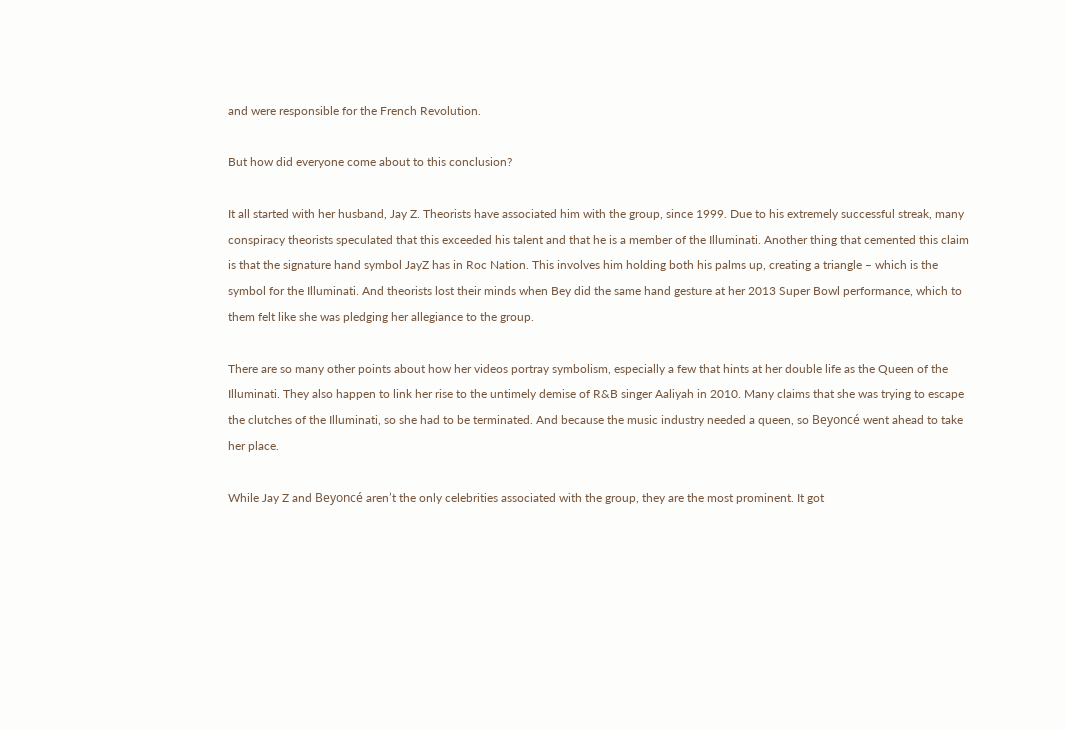and were responsible for the French Revolution.

But how did everyone come about to this conclusion?

It all started with her husband, Jay Z. Theorists have associated him with the group, since 1999. Due to his extremely successful streak, many conspiracy theorists speculated that this exceeded his talent and that he is a member of the Illuminati. Another thing that cemented this claim is that the signature hand symbol JayZ has in Roc Nation. This involves him holding both his palms up, creating a triangle – which is the symbol for the Illuminati. And theorists lost their minds when Bey did the same hand gesture at her 2013 Super Bowl performance, which to them felt like she was pledging her allegiance to the group.

There are so many other points about how her videos portray symbolism, especially a few that hints at her double life as the Queen of the Illuminati. They also happen to link her rise to the untimely demise of R&B singer Aaliyah in 2010. Many claims that she was trying to escape the clutches of the Illuminati, so she had to be terminated. And because the music industry needed a queen, so Beyoncé went ahead to take her place.

While Jay Z and Beyoncé aren’t the only celebrities associated with the group, they are the most prominent. It got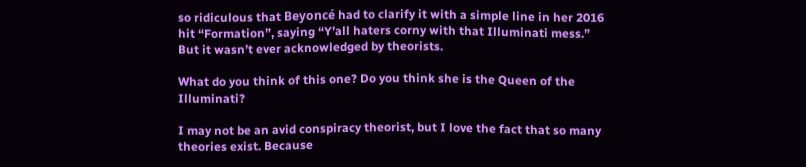so ridiculous that Beyoncé had to clarify it with a simple line in her 2016 hit “Formation”, saying “Y’all haters corny with that Illuminati mess.” But it wasn’t ever acknowledged by theorists.

What do you think of this one? Do you think she is the Queen of the Illuminati?

I may not be an avid conspiracy theorist, but I love the fact that so many theories exist. Because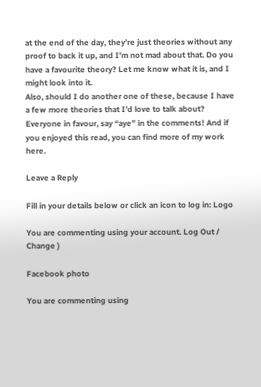at the end of the day, they’re just theories without any proof to back it up, and I’m not mad about that. Do you have a favourite theory? Let me know what it is, and I might look into it.
Also, should I do another one of these, because I have a few more theories that I’d love to talk about? Everyone in favour, say “aye” in the comments! And if you enjoyed this read, you can find more of my work here.

Leave a Reply

Fill in your details below or click an icon to log in: Logo

You are commenting using your account. Log Out /  Change )

Facebook photo

You are commenting using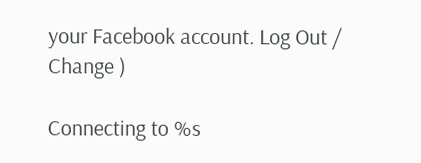your Facebook account. Log Out /  Change )

Connecting to %s